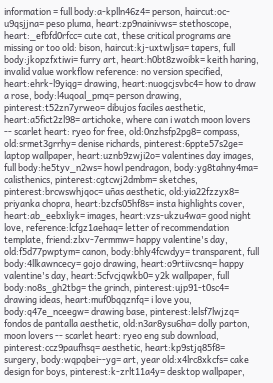information = full body:a-kplln46z4= person, haircut:oc-u9qsjjna= peso pluma, heart:zp9nainivws= stethoscope, heart:_efbfd0rfcc= cute cat, these critical programs are missing or too old: bison, haircut:kj-uxtwljsa= tapers, full body:jkopzfxtiwi= furry art, heart:h0bt8zwoibk= keith haring, invalid value workflow reference: no version specified, heart:ehrk-l9yiqg= drawing, heart:nuogcjsvbc4= how to draw a rose, body:l4uqoal_pmq= person drawing, pinterest:t52zn7yrweo= dibujos faciles aesthetic, heart:a5fict2zl98= artichoke, where can i watch moon lovers -- scarlet heart: ryeo for free, old:0nzhsfp2pg8= compass, old:srmet3grrhy= denise richards, pinterest:6ppte57s2ge= laptop wallpaper, heart:uznb9zwji2o= valentines day images, full body:he5tyv_n2ws= howl pendragon, body:yg8tahny4ma= calisthenics, pinterest:cgtcwj2dmbm= sketches, pinterest:brcwswhjqoc= uñas aesthetic, old:yia22fzzyx8= priyanka chopra, heart:bzcfs05hf8s= insta highlights cover, heart:ab_eebxliyk= images, heart:vzs-ukzu4wa= good night love, reference:lcfgz1aehaq= letter of recommendation template, friend:zlxv-7ermmw= happy valentine's day, old:f5d77pwptym= canon, body:bhly4fcwdyy= transparent, full body:4llkawncecy= gojo drawing, heart:o9rtiivcsnq= happy valentine's day, heart:5cfvcjqwkb0= y2k wallpaper, full body:no8s_gh2tbg= the grinch, pinterest:ujp91-t0sc4= drawing ideas, heart:muf0bqqznfq= i love you, body:q47e_nceegw= drawing base, pinterest:lelsf7lwjzq= fondos de pantalla aesthetic, old:n3ar8ysu6ha= dolly parton, moon lovers -- scarlet heart: ryeo eng sub download, pinterest:ccz9paufhsq= aesthetic, heart:kp9stjq85f8= surgery, body:wqpqbei--yg= art, year old:x4lrc8xkcfs= cake design for boys, pinterest:k-zrlt11a4y= desktop wallpaper,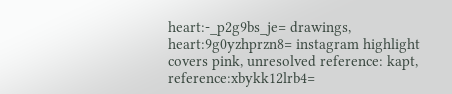heart:-_p2g9bs_je= drawings, heart:9g0yzhprzn8= instagram highlight covers pink, unresolved reference: kapt, reference:xbykk12lrb4=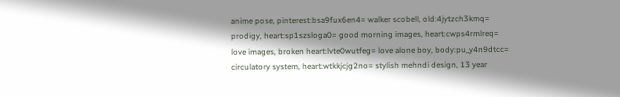anime pose, pinterest:bsa9fux6en4= walker scobell, old:4jytzch3kmq= prodigy, heart:sp1szsloga0= good morning images, heart:cwps4rmlreq= love images, broken heart:lvte0wutfeg= love alone boy, body:pu_y4n9dtcc= circulatory system, heart:wtkkjcjg2no= stylish mehndi design, 13 year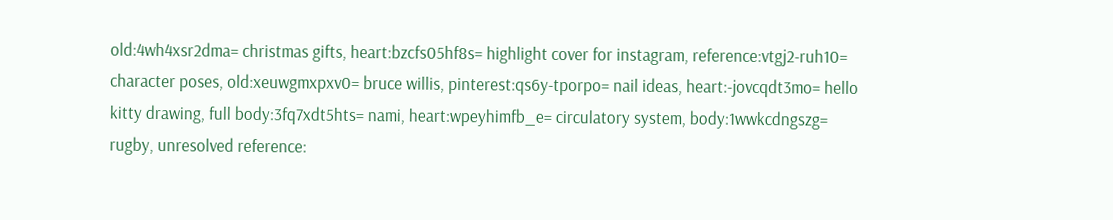old:4wh4xsr2dma= christmas gifts, heart:bzcfs05hf8s= highlight cover for instagram, reference:vtgj2-ruh10= character poses, old:xeuwgmxpxv0= bruce willis, pinterest:qs6y-tporpo= nail ideas, heart:-jovcqdt3mo= hello kitty drawing, full body:3fq7xdt5hts= nami, heart:wpeyhimfb_e= circulatory system, body:1wwkcdngszg= rugby, unresolved reference: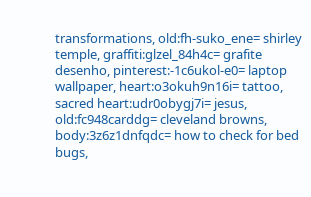transformations, old:fh-suko_ene= shirley temple, graffiti:glzel_84h4c= grafite desenho, pinterest:-1c6ukol-e0= laptop wallpaper, heart:o3okuh9n16i= tattoo, sacred heart:udr0obygj7i= jesus, old:fc948carddg= cleveland browns, body:3z6z1dnfqdc= how to check for bed bugs,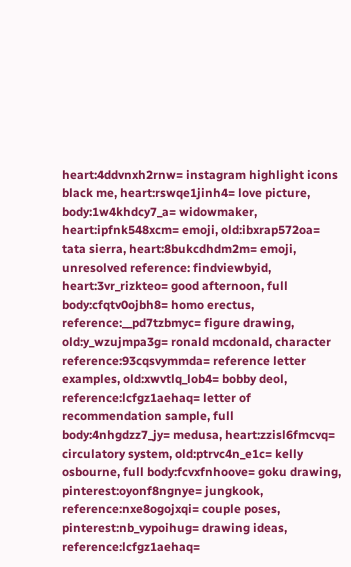heart:4ddvnxh2rnw= instagram highlight icons black me, heart:rswqe1jinh4= love picture, body:1w4khdcy7_a= widowmaker, heart:ipfnk548xcm= emoji, old:ibxrap572oa= tata sierra, heart:8bukcdhdm2m= emoji, unresolved reference: findviewbyid, heart:3vr_rizkteo= good afternoon, full body:cfqtv0ojbh8= homo erectus, reference:__pd7tzbmyc= figure drawing, old:y_wzujmpa3g= ronald mcdonald, character reference:93cqsvymmda= reference letter examples, old:xwvtlq_lob4= bobby deol, reference:lcfgz1aehaq= letter of recommendation sample, full body:4nhgdzz7_jy= medusa, heart:zzisl6fmcvq= circulatory system, old:ptrvc4n_e1c= kelly osbourne, full body:fcvxfnhoove= goku drawing, pinterest:oyonf8ngnye= jungkook, reference:nxe8ogojxqi= couple poses, pinterest:nb_vypoihug= drawing ideas, reference:lcfgz1aehaq=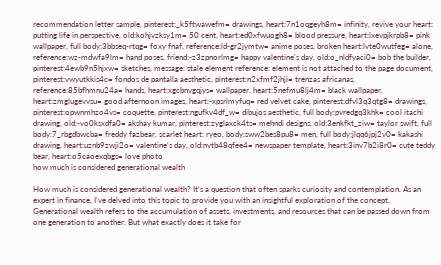recommendation letter sample, pinterest:_k5ftwawefm= drawings, heart:7n1oqgeyh8m= infinity, revive your heart: putting life in perspective, old:kohjvzksy1m= 50 cent, heart:ed0xfwuogh8= blood pressure, heart:lxevpjkrpb8= pink wallpaper, full body:3bbseq-rtqg= foxy fnaf, reference:ld-gr2jymtw= anime poses, broken heart:lvte0wutfeg= alone, reference:wz-mdwfa9lm= hand poses, friend:-z3zpnorlmg= happy valentine's day, old:o_nldfyaci0= bob the builder, pinterest:4ewb9n5hjxw= sketches, message: stale element reference: element is not attached to the page document, pinterest:vwyutkkis4c= fondos de pantalla aesthetic, pinterest:n2xfmf2jhji= trenzas africanas, reference:85bfhmnu24a= hands, heart:xgcbnvgqjys= wallpaper, heart:5nefmu8lj4m= black wallpaper, heart:zmglugevvsu= good afternoon images, heart:-xpsrlmyfuq= red velvet cake, pinterest:dfvl3q3qtg8= drawings, pinterest:opwnmhzo4vs= coquette, pinterest:ngufkv4df_w= dibujos aesthetic, full body:pvredgq3khk= cool itachi drawing, old:-vo0ksxdfa0= akshay kumar, pinterest:zyglaxck4ts= mehndi designs, old:3enkfkt_ziw= taylor swift, full body:7_rbgdbwcba= freddy fazbear, scarlet heart: ryeo, body:sww2bes8pu8= men, full body:jlqq6jpj2v0= kakashi drawing, heart:uznb9zwji2o= valentine's day, old:nvtb48qfee4= newspaper template, heart:3inv7b2i8r0= cute teddy bear, heart:o5caoexqbgs= love photo
how much is considered generational wealth

How much is considered generational wealth? It’s a question that often sparks curiosity and contemplation. As an expert in finance, I’ve delved into this topic to provide you with an insightful exploration of the concept. Generational wealth refers to the accumulation of assets, investments, and resources that can be passed down from one generation to another. But what exactly does it take for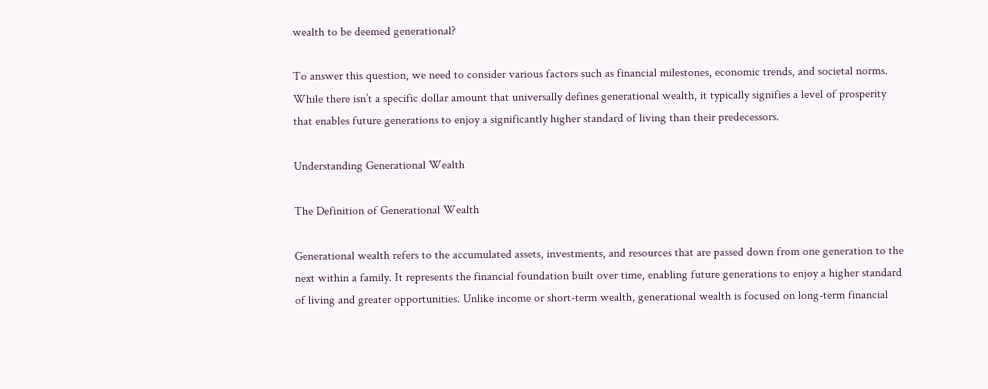wealth to be deemed generational?

To answer this question, we need to consider various factors such as financial milestones, economic trends, and societal norms. While there isn’t a specific dollar amount that universally defines generational wealth, it typically signifies a level of prosperity that enables future generations to enjoy a significantly higher standard of living than their predecessors.

Understanding Generational Wealth

The Definition of Generational Wealth

Generational wealth refers to the accumulated assets, investments, and resources that are passed down from one generation to the next within a family. It represents the financial foundation built over time, enabling future generations to enjoy a higher standard of living and greater opportunities. Unlike income or short-term wealth, generational wealth is focused on long-term financial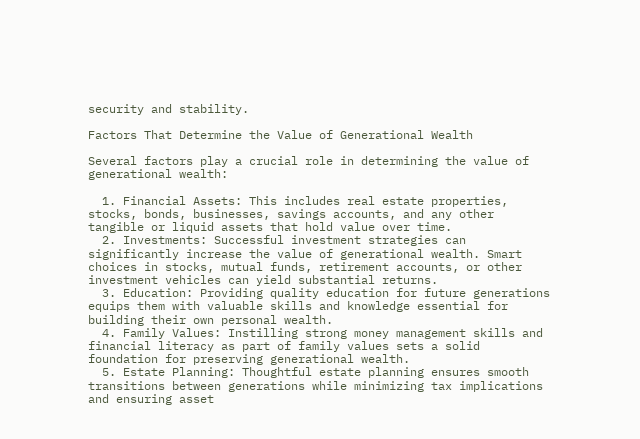security and stability.

Factors That Determine the Value of Generational Wealth

Several factors play a crucial role in determining the value of generational wealth:

  1. Financial Assets: This includes real estate properties, stocks, bonds, businesses, savings accounts, and any other tangible or liquid assets that hold value over time.
  2. Investments: Successful investment strategies can significantly increase the value of generational wealth. Smart choices in stocks, mutual funds, retirement accounts, or other investment vehicles can yield substantial returns.
  3. Education: Providing quality education for future generations equips them with valuable skills and knowledge essential for building their own personal wealth.
  4. Family Values: Instilling strong money management skills and financial literacy as part of family values sets a solid foundation for preserving generational wealth.
  5. Estate Planning: Thoughtful estate planning ensures smooth transitions between generations while minimizing tax implications and ensuring asset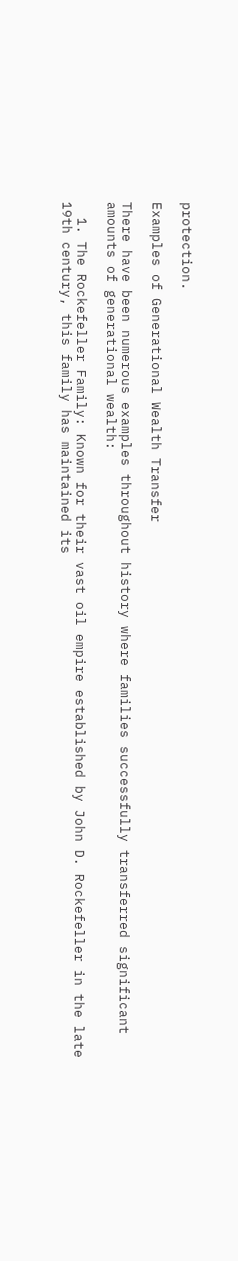protection.

Examples of Generational Wealth Transfer

There have been numerous examples throughout history where families successfully transferred significant amounts of generational wealth:

  1. The Rockefeller Family: Known for their vast oil empire established by John D. Rockefeller in the late 19th century, this family has maintained its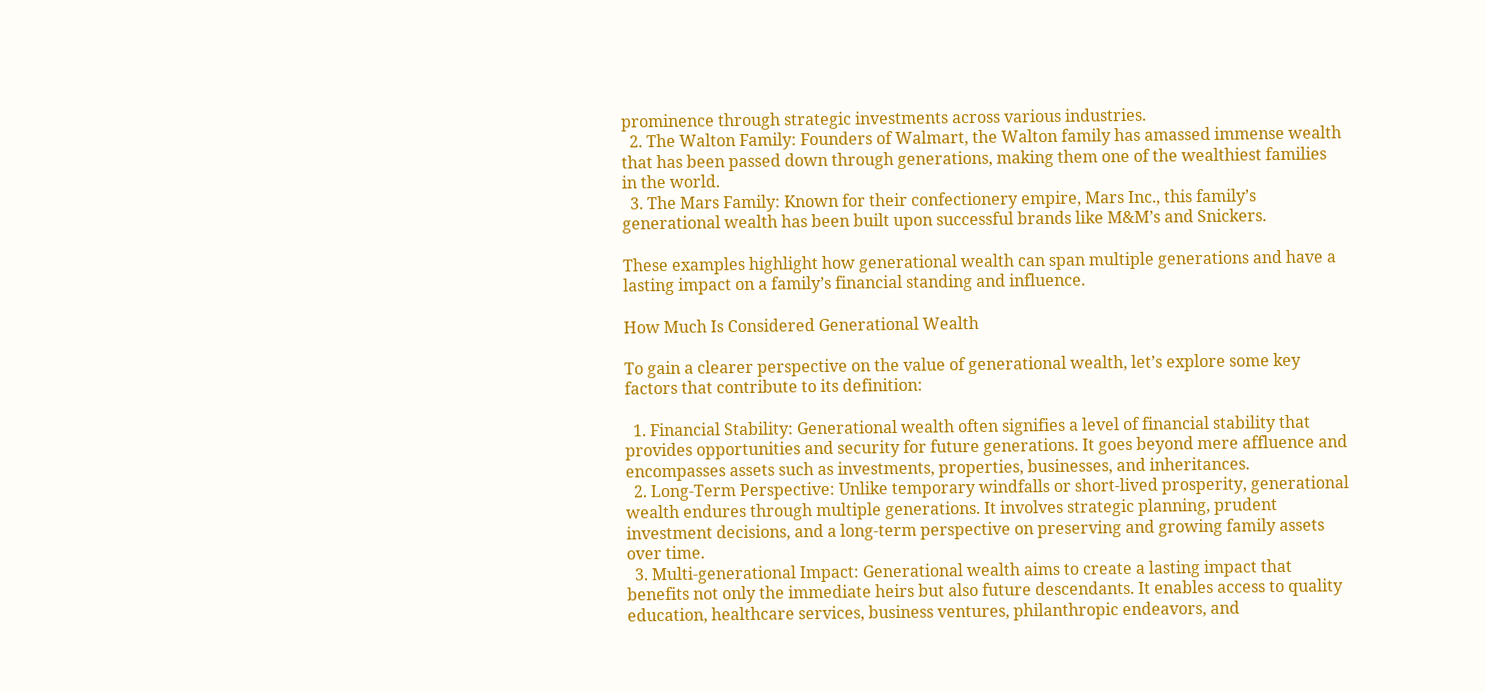prominence through strategic investments across various industries.
  2. The Walton Family: Founders of Walmart, the Walton family has amassed immense wealth that has been passed down through generations, making them one of the wealthiest families in the world.
  3. The Mars Family: Known for their confectionery empire, Mars Inc., this family’s generational wealth has been built upon successful brands like M&M’s and Snickers.

These examples highlight how generational wealth can span multiple generations and have a lasting impact on a family’s financial standing and influence.

How Much Is Considered Generational Wealth

To gain a clearer perspective on the value of generational wealth, let’s explore some key factors that contribute to its definition:

  1. Financial Stability: Generational wealth often signifies a level of financial stability that provides opportunities and security for future generations. It goes beyond mere affluence and encompasses assets such as investments, properties, businesses, and inheritances.
  2. Long-Term Perspective: Unlike temporary windfalls or short-lived prosperity, generational wealth endures through multiple generations. It involves strategic planning, prudent investment decisions, and a long-term perspective on preserving and growing family assets over time.
  3. Multi-generational Impact: Generational wealth aims to create a lasting impact that benefits not only the immediate heirs but also future descendants. It enables access to quality education, healthcare services, business ventures, philanthropic endeavors, and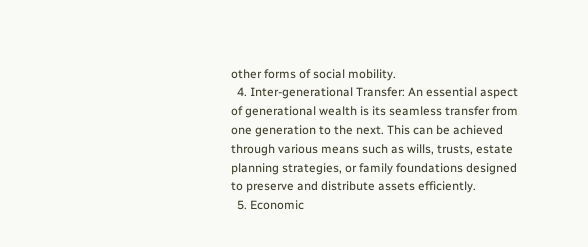other forms of social mobility.
  4. Inter-generational Transfer: An essential aspect of generational wealth is its seamless transfer from one generation to the next. This can be achieved through various means such as wills, trusts, estate planning strategies, or family foundations designed to preserve and distribute assets efficiently.
  5. Economic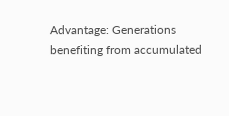Advantage: Generations benefiting from accumulated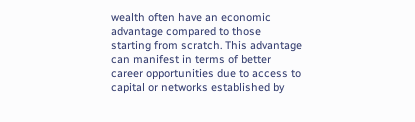wealth often have an economic advantage compared to those starting from scratch. This advantage can manifest in terms of better career opportunities due to access to capital or networks established by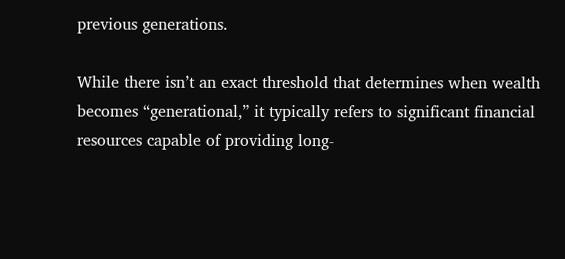previous generations.

While there isn’t an exact threshold that determines when wealth becomes “generational,” it typically refers to significant financial resources capable of providing long-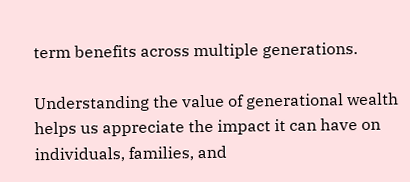term benefits across multiple generations.

Understanding the value of generational wealth helps us appreciate the impact it can have on individuals, families, and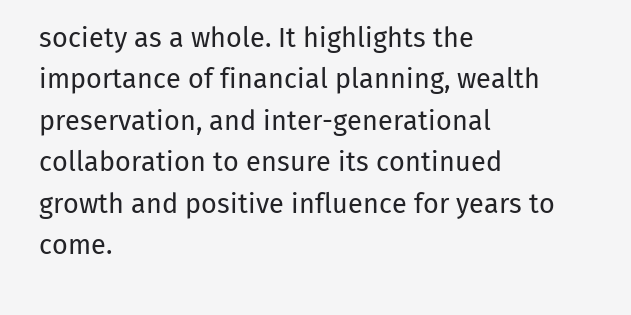society as a whole. It highlights the importance of financial planning, wealth preservation, and inter-generational collaboration to ensure its continued growth and positive influence for years to come.